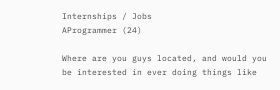Internships / Jobs
AProgrammer (24)

Where are you guys located, and would you be interested in ever doing things like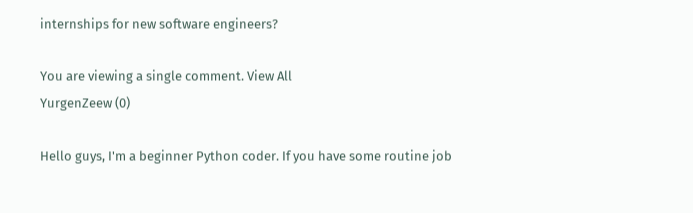internships for new software engineers?

You are viewing a single comment. View All
YurgenZeew (0)

Hello guys, I'm a beginner Python coder. If you have some routine job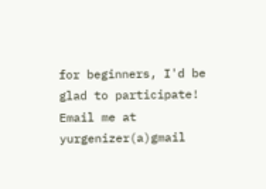for beginners, I'd be glad to participate! Email me at yurgenizer(a)gmail